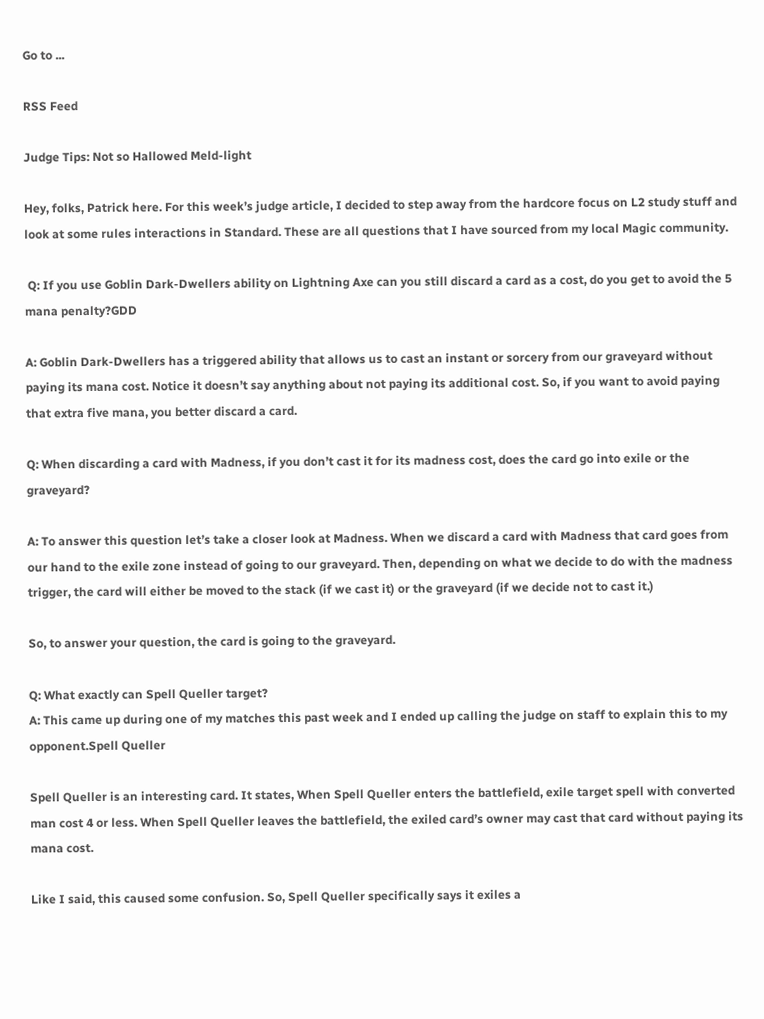Go to ...

RSS Feed

Judge Tips: Not so Hallowed Meld-light

Hey, folks, Patrick here. For this week’s judge article, I decided to step away from the hardcore focus on L2 study stuff and look at some rules interactions in Standard. These are all questions that I have sourced from my local Magic community.

 Q: If you use Goblin Dark-Dwellers ability on Lightning Axe can you still discard a card as a cost, do you get to avoid the 5 mana penalty?GDD

A: Goblin Dark-Dwellers has a triggered ability that allows us to cast an instant or sorcery from our graveyard without paying its mana cost. Notice it doesn’t say anything about not paying its additional cost. So, if you want to avoid paying that extra five mana, you better discard a card.

Q: When discarding a card with Madness, if you don’t cast it for its madness cost, does the card go into exile or the graveyard?

A: To answer this question let’s take a closer look at Madness. When we discard a card with Madness that card goes from our hand to the exile zone instead of going to our graveyard. Then, depending on what we decide to do with the madness trigger, the card will either be moved to the stack (if we cast it) or the graveyard (if we decide not to cast it.)

So, to answer your question, the card is going to the graveyard.

Q: What exactly can Spell Queller target?
A: This came up during one of my matches this past week and I ended up calling the judge on staff to explain this to my opponent.Spell Queller

Spell Queller is an interesting card. It states, When Spell Queller enters the battlefield, exile target spell with converted man cost 4 or less. When Spell Queller leaves the battlefield, the exiled card’s owner may cast that card without paying its mana cost.

Like I said, this caused some confusion. So, Spell Queller specifically says it exiles a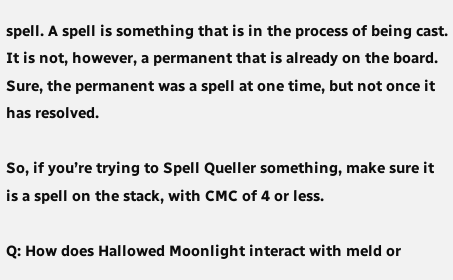spell. A spell is something that is in the process of being cast. It is not, however, a permanent that is already on the board. Sure, the permanent was a spell at one time, but not once it has resolved.

So, if you’re trying to Spell Queller something, make sure it is a spell on the stack, with CMC of 4 or less.

Q: How does Hallowed Moonlight interact with meld or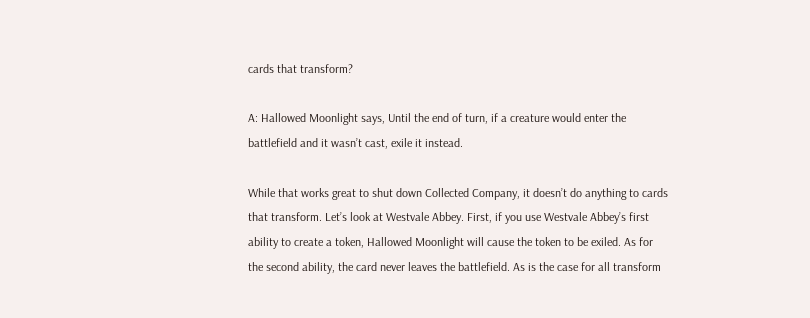cards that transform?

A: Hallowed Moonlight says, Until the end of turn, if a creature would enter the battlefield and it wasn’t cast, exile it instead.

While that works great to shut down Collected Company, it doesn’t do anything to cards that transform. Let’s look at Westvale Abbey. First, if you use Westvale Abbey’s first ability to create a token, Hallowed Moonlight will cause the token to be exiled. As for the second ability, the card never leaves the battlefield. As is the case for all transform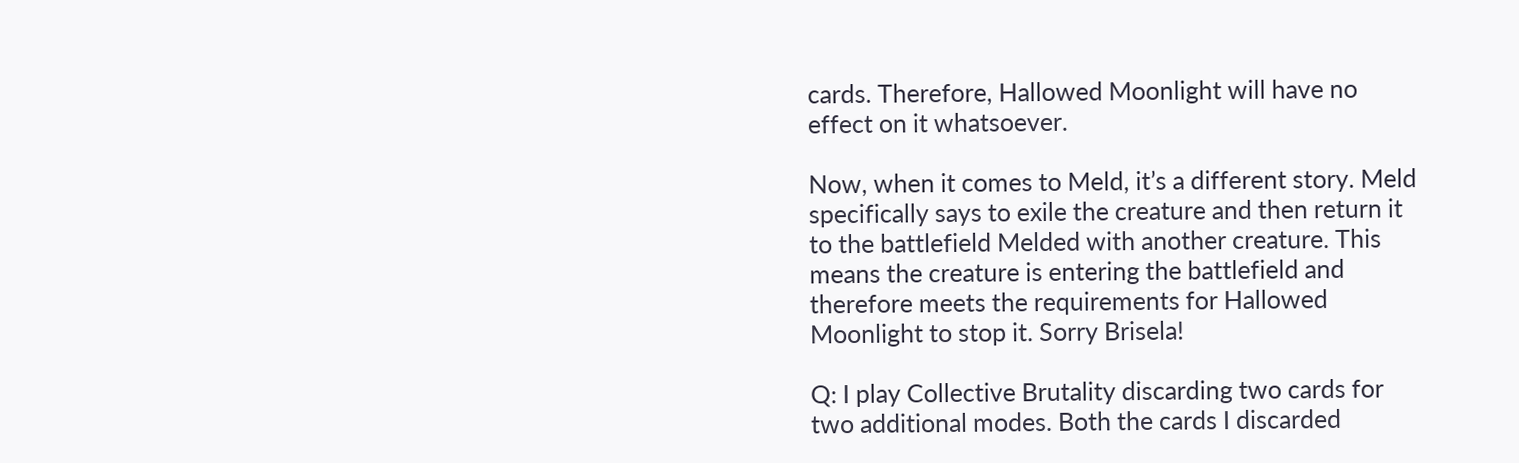cards. Therefore, Hallowed Moonlight will have no effect on it whatsoever.

Now, when it comes to Meld, it’s a different story. Meld specifically says to exile the creature and then return it to the battlefield Melded with another creature. This means the creature is entering the battlefield and therefore meets the requirements for Hallowed Moonlight to stop it. Sorry Brisela!

Q: I play Collective Brutality discarding two cards for two additional modes. Both the cards I discarded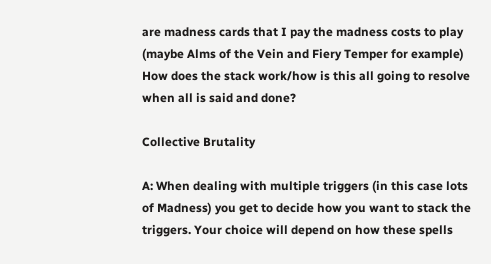are madness cards that I pay the madness costs to play (maybe Alms of the Vein and Fiery Temper for example) How does the stack work/how is this all going to resolve when all is said and done?

Collective Brutality

A: When dealing with multiple triggers (in this case lots of Madness) you get to decide how you want to stack the triggers. Your choice will depend on how these spells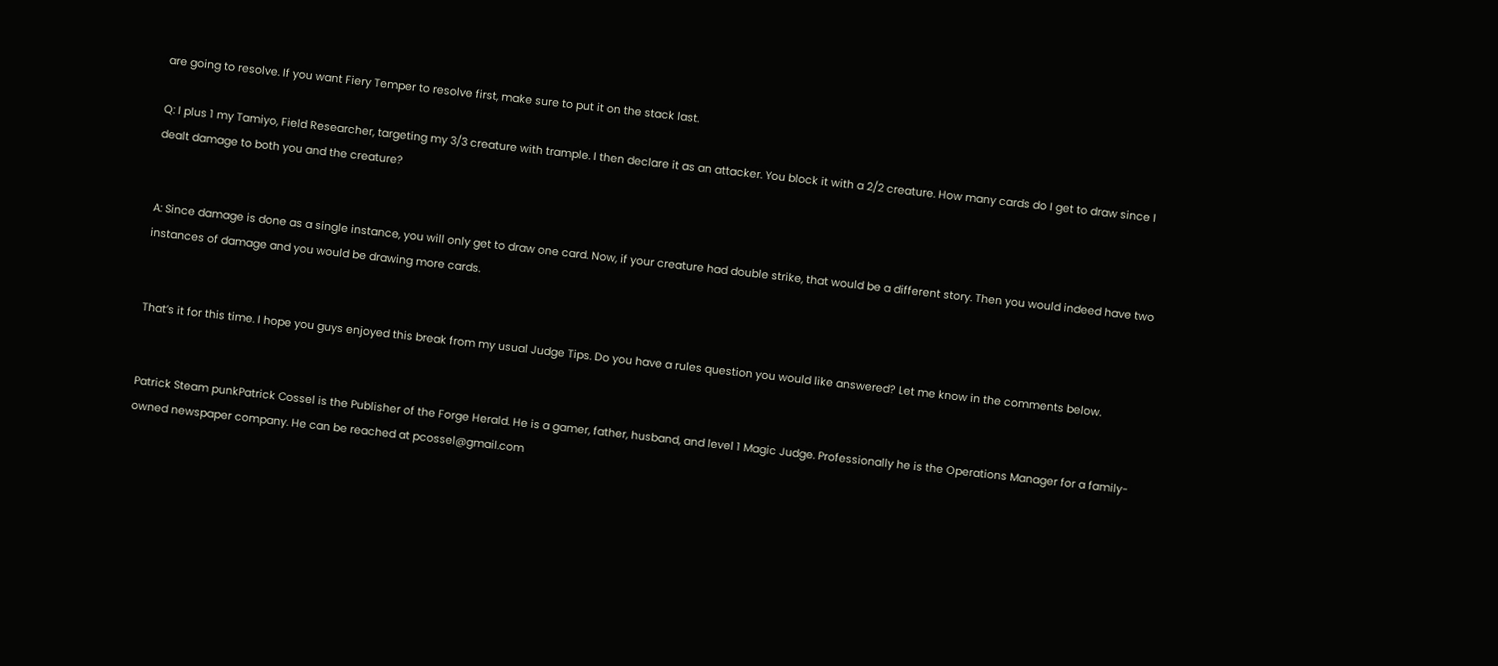are going to resolve. If you want Fiery Temper to resolve first, make sure to put it on the stack last.

Q: I plus 1 my Tamiyo, Field Researcher, targeting my 3/3 creature with trample. I then declare it as an attacker. You block it with a 2/2 creature. How many cards do I get to draw since I dealt damage to both you and the creature?


A: Since damage is done as a single instance, you will only get to draw one card. Now, if your creature had double strike, that would be a different story. Then you would indeed have two instances of damage and you would be drawing more cards.


That’s it for this time. I hope you guys enjoyed this break from my usual Judge Tips. Do you have a rules question you would like answered? Let me know in the comments below.


Patrick Steam punkPatrick Cossel is the Publisher of the Forge Herald. He is a gamer, father, husband, and level 1 Magic Judge. Professionally he is the Operations Manager for a family-owned newspaper company. He can be reached at pcossel@gmail.com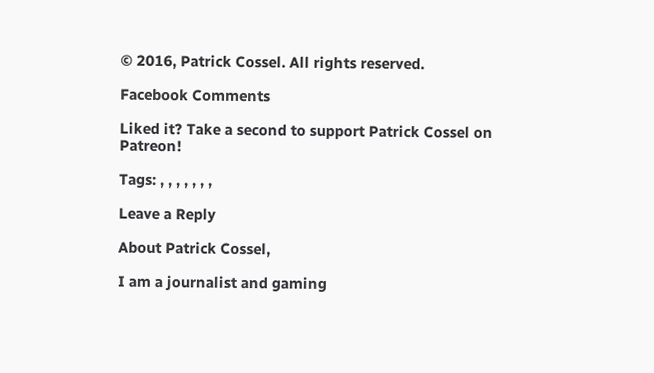© 2016, Patrick Cossel. All rights reserved.

Facebook Comments

Liked it? Take a second to support Patrick Cossel on Patreon!

Tags: , , , , , , ,

Leave a Reply

About Patrick Cossel,

I am a journalist and gaming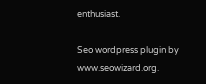enthusiast.

Seo wordpress plugin by www.seowizard.org.